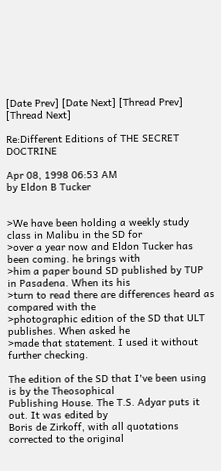[Date Prev] [Date Next] [Thread Prev] [Thread Next]

Re:Different Editions of THE SECRET DOCTRINE

Apr 08, 1998 06:53 AM
by Eldon B Tucker


>We have been holding a weekly study class in Malibu in the SD for
>over a year now and Eldon Tucker has been coming. he brings with
>him a paper bound SD published by TUP in Pasadena. When its his
>turn to read there are differences heard as compared with the
>photographic edition of the SD that ULT publishes. When asked he
>made that statement. I used it without further checking.

The edition of the SD that I've been using is by the Theosophical
Publishing House. The T.S. Adyar puts it out. It was edited by
Boris de Zirkoff, with all quotations corrected to the original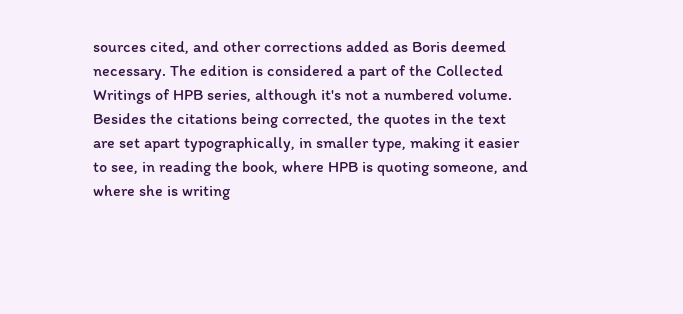sources cited, and other corrections added as Boris deemed
necessary. The edition is considered a part of the Collected
Writings of HPB series, although it's not a numbered volume.
Besides the citations being corrected, the quotes in the text
are set apart typographically, in smaller type, making it easier
to see, in reading the book, where HPB is quoting someone, and
where she is writing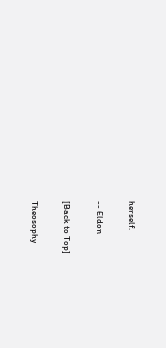herself.

-- Eldon

[Back to Top]

Theosophy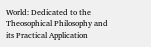World: Dedicated to the Theosophical Philosophy and its Practical Application